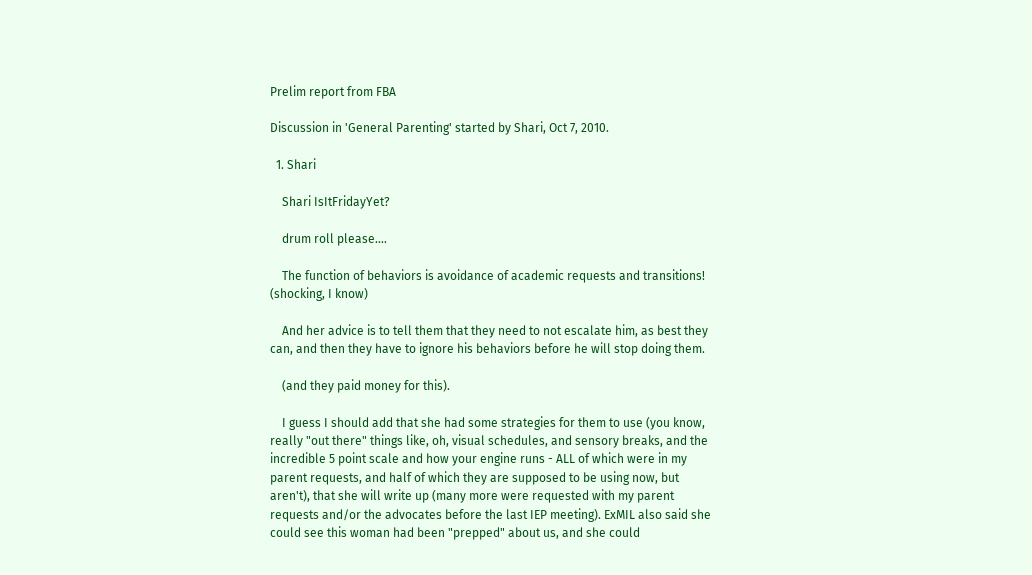Prelim report from FBA

Discussion in 'General Parenting' started by Shari, Oct 7, 2010.

  1. Shari

    Shari IsItFridayYet?

    drum roll please....

    The function of behaviors is avoidance of academic requests and transitions! (shocking, I know)

    And her advice is to tell them that they need to not escalate him, as best they can, and then they have to ignore his behaviors before he will stop doing them.

    (and they paid money for this).

    I guess I should add that she had some strategies for them to use (you know, really "out there" things like, oh, visual schedules, and sensory breaks, and the incredible 5 point scale and how your engine runs - ALL of which were in my parent requests, and half of which they are supposed to be using now, but aren't), that she will write up (many more were requested with my parent requests and/or the advocates before the last IEP meeting). ExMIL also said she could see this woman had been "prepped" about us, and she could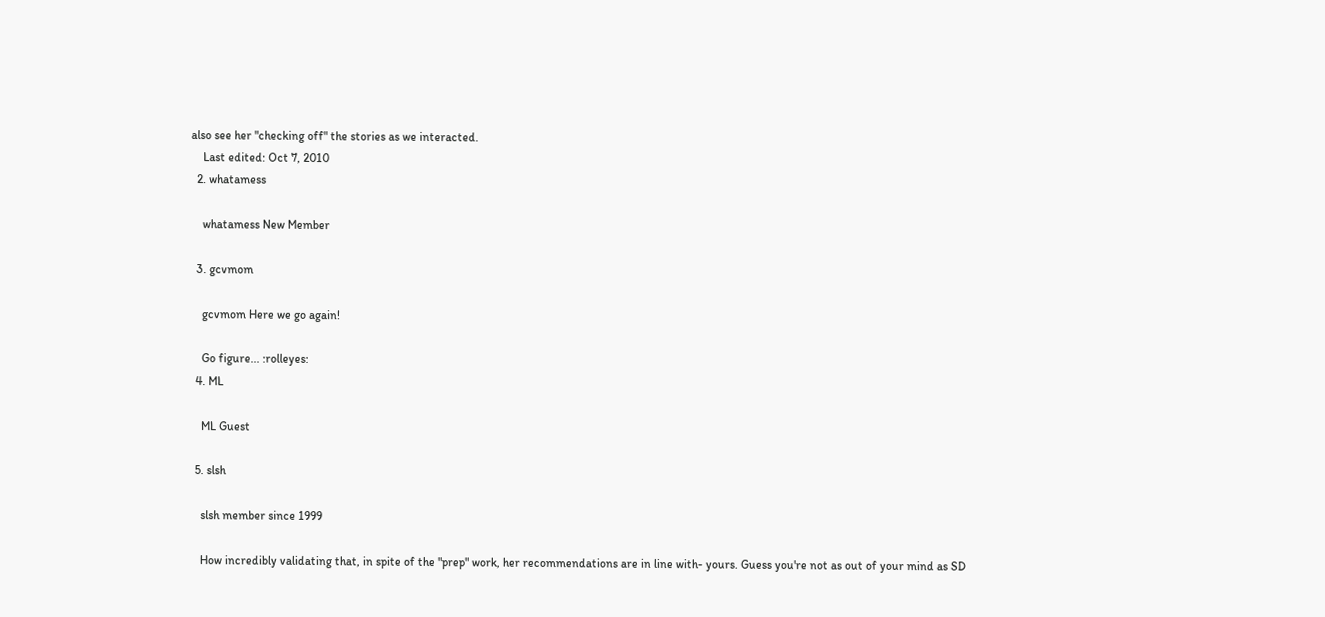also see her "checking off" the stories as we interacted.
    Last edited: Oct 7, 2010
  2. whatamess

    whatamess New Member

  3. gcvmom

    gcvmom Here we go again!

    Go figure... :rolleyes:
  4. ML

    ML Guest

  5. slsh

    slsh member since 1999

    How incredibly validating that, in spite of the "prep" work, her recommendations are in line with- yours. Guess you're not as out of your mind as SD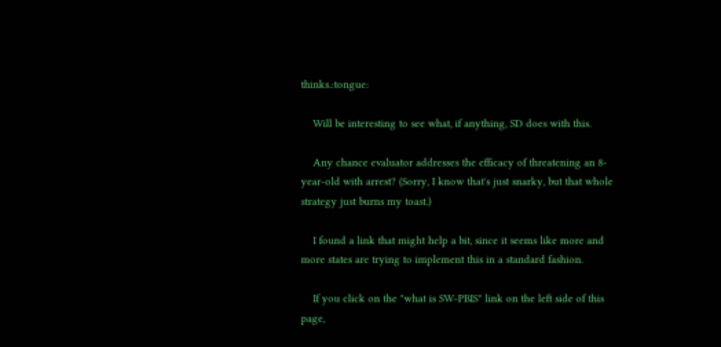thinks.:tongue:

    Will be interesting to see what, if anything, SD does with this.

    Any chance evaluator addresses the efficacy of threatening an 8-year-old with arrest? (Sorry, I know that's just snarky, but that whole strategy just burns my toast.)

    I found a link that might help a bit, since it seems like more and more states are trying to implement this in a standard fashion.

    If you click on the "what is SW-PBIS" link on the left side of this page,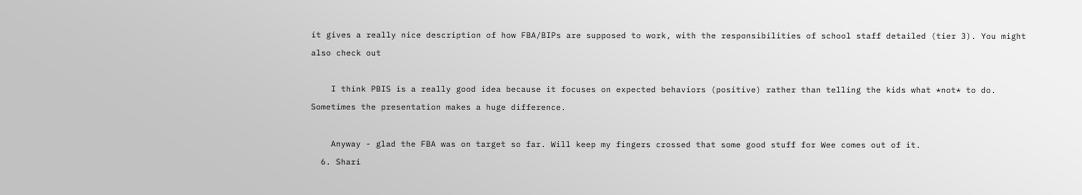it gives a really nice description of how FBA/BIPs are supposed to work, with the responsibilities of school staff detailed (tier 3). You might also check out

    I think PBIS is a really good idea because it focuses on expected behaviors (positive) rather than telling the kids what *not* to do. Sometimes the presentation makes a huge difference.

    Anyway - glad the FBA was on target so far. Will keep my fingers crossed that some good stuff for Wee comes out of it.
  6. Shari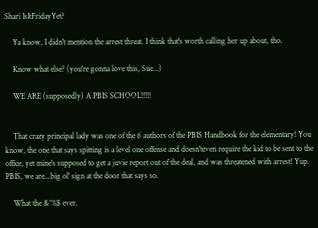Shari IsItFridayYet?

    Ya know, I didn't mention the arrest threat. I think that's worth calling her up about, tho.

    Know what else? (you're gonna love this, Sue...)

    WE ARE (supposedly) A PBIS SCHOOL!!!!!


    That crazy principal lady was one of the 6 authors of the PBIS Handbook for the elementary! You know, the one that says spitting is a level one offense and doesn'teven require the kid to be sent to the office, yet mine's supposed to get a juvie report out of the deal, and was threatened with arrest! Yup. PBIS, we are...big ol' sign at the door that says so.

    What the &^%$ ever.